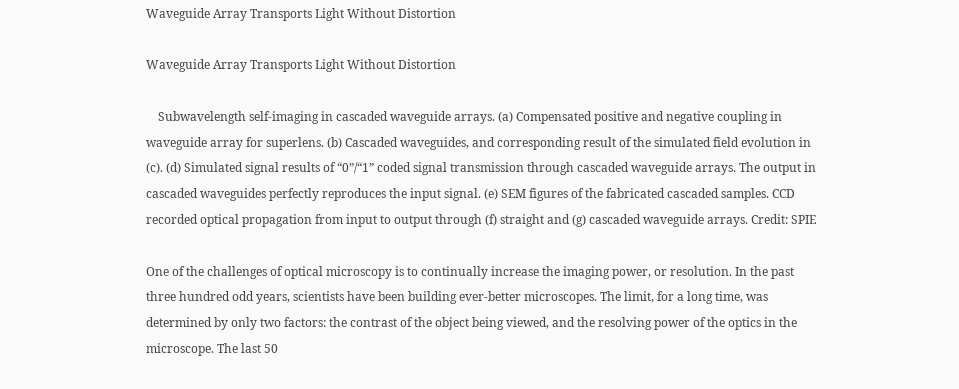Waveguide Array Transports Light Without Distortion

Waveguide Array Transports Light Without Distortion

    Subwavelength self-imaging in cascaded waveguide arrays. (a) Compensated positive and negative coupling in waveguide array for superlens. (b) Cascaded waveguides, and corresponding result of the simulated field evolution in (c). (d) Simulated signal results of “0”/“1” coded signal transmission through cascaded waveguide arrays. The output in cascaded waveguides perfectly reproduces the input signal. (e) SEM figures of the fabricated cascaded samples. CCD recorded optical propagation from input to output through (f) straight and (g) cascaded waveguide arrays. Credit: SPIE

One of the challenges of optical microscopy is to continually increase the imaging power, or resolution. In the past three hundred odd years, scientists have been building ever-better microscopes. The limit, for a long time, was determined by only two factors: the contrast of the object being viewed, and the resolving power of the optics in the microscope. The last 50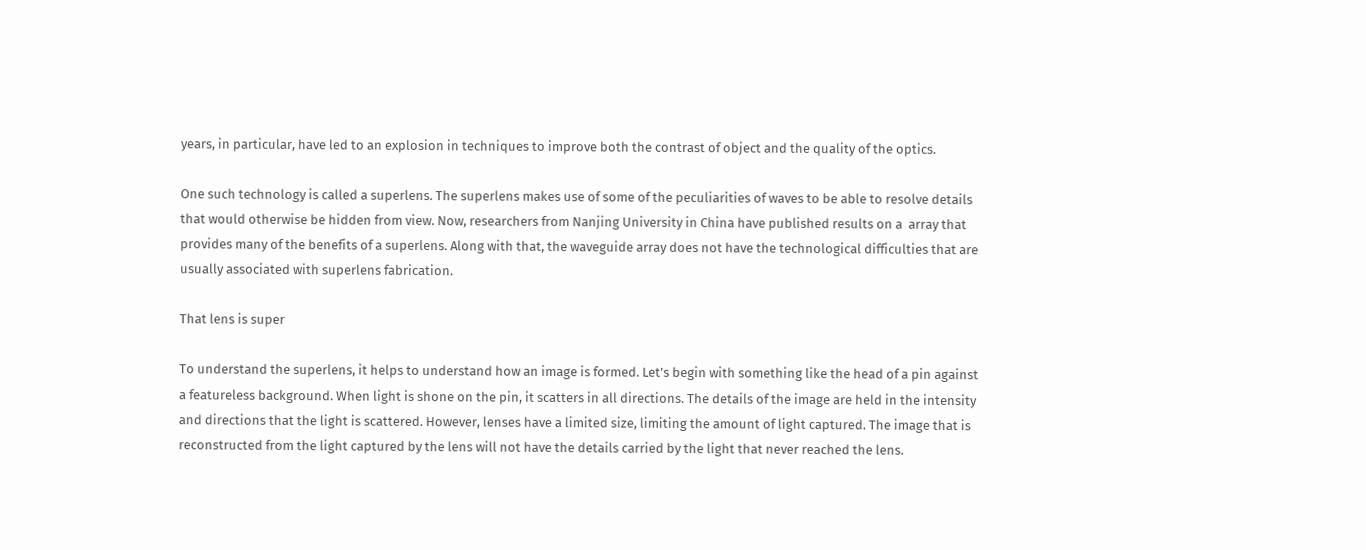years, in particular, have led to an explosion in techniques to improve both the contrast of object and the quality of the optics.

One such technology is called a superlens. The superlens makes use of some of the peculiarities of waves to be able to resolve details that would otherwise be hidden from view. Now, researchers from Nanjing University in China have published results on a  array that provides many of the benefits of a superlens. Along with that, the waveguide array does not have the technological difficulties that are usually associated with superlens fabrication.

That lens is super

To understand the superlens, it helps to understand how an image is formed. Let's begin with something like the head of a pin against a featureless background. When light is shone on the pin, it scatters in all directions. The details of the image are held in the intensity and directions that the light is scattered. However, lenses have a limited size, limiting the amount of light captured. The image that is reconstructed from the light captured by the lens will not have the details carried by the light that never reached the lens.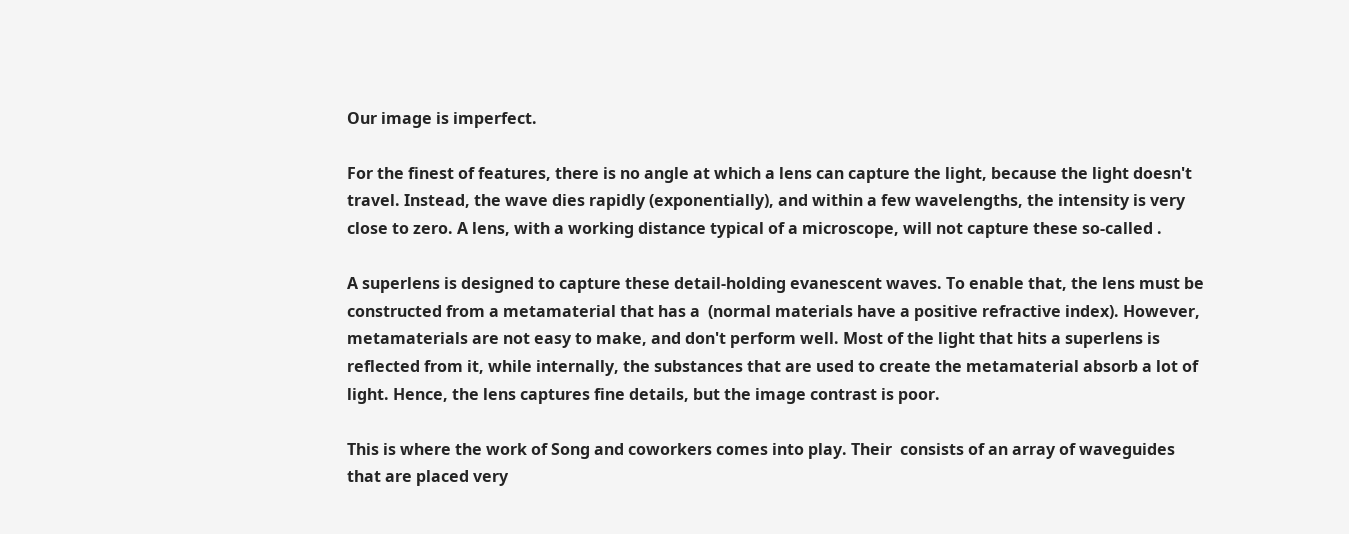Our image is imperfect.

For the finest of features, there is no angle at which a lens can capture the light, because the light doesn't travel. Instead, the wave dies rapidly (exponentially), and within a few wavelengths, the intensity is very close to zero. A lens, with a working distance typical of a microscope, will not capture these so-called .

A superlens is designed to capture these detail-holding evanescent waves. To enable that, the lens must be constructed from a metamaterial that has a  (normal materials have a positive refractive index). However, metamaterials are not easy to make, and don't perform well. Most of the light that hits a superlens is reflected from it, while internally, the substances that are used to create the metamaterial absorb a lot of light. Hence, the lens captures fine details, but the image contrast is poor.

This is where the work of Song and coworkers comes into play. Their  consists of an array of waveguides that are placed very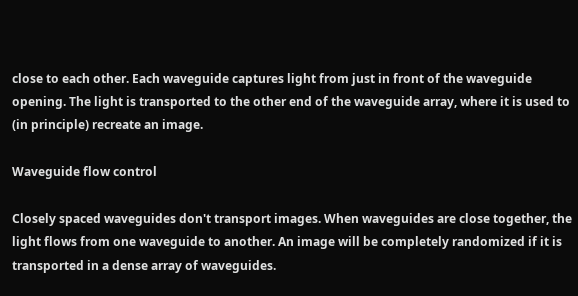close to each other. Each waveguide captures light from just in front of the waveguide opening. The light is transported to the other end of the waveguide array, where it is used to (in principle) recreate an image.

Waveguide flow control

Closely spaced waveguides don't transport images. When waveguides are close together, the light flows from one waveguide to another. An image will be completely randomized if it is transported in a dense array of waveguides.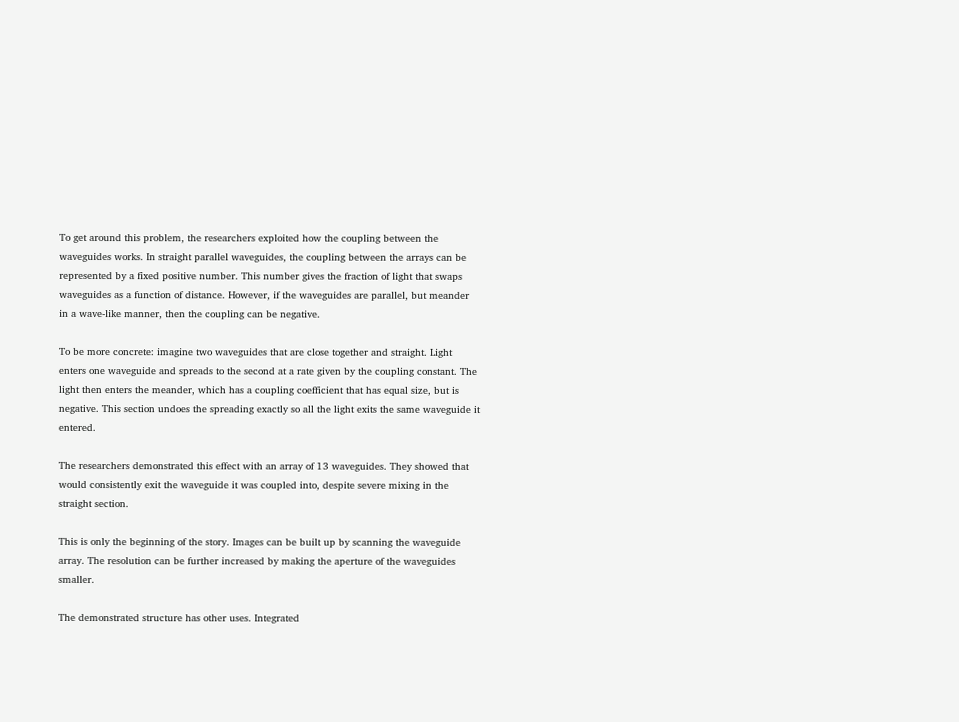To get around this problem, the researchers exploited how the coupling between the waveguides works. In straight parallel waveguides, the coupling between the arrays can be represented by a fixed positive number. This number gives the fraction of light that swaps waveguides as a function of distance. However, if the waveguides are parallel, but meander in a wave-like manner, then the coupling can be negative.

To be more concrete: imagine two waveguides that are close together and straight. Light enters one waveguide and spreads to the second at a rate given by the coupling constant. The light then enters the meander, which has a coupling coefficient that has equal size, but is negative. This section undoes the spreading exactly so all the light exits the same waveguide it entered.

The researchers demonstrated this effect with an array of 13 waveguides. They showed that  would consistently exit the waveguide it was coupled into, despite severe mixing in the straight section.

This is only the beginning of the story. Images can be built up by scanning the waveguide array. The resolution can be further increased by making the aperture of the waveguides smaller.

The demonstrated structure has other uses. Integrated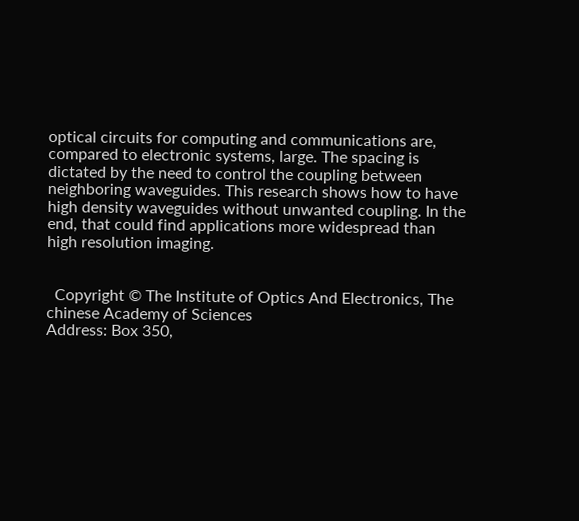optical circuits for computing and communications are, compared to electronic systems, large. The spacing is dictated by the need to control the coupling between neighboring waveguides. This research shows how to have high density waveguides without unwanted coupling. In the end, that could find applications more widespread than high resolution imaging.


  Copyright © The Institute of Optics And Electronics, The chinese Academy of Sciences
Address: Box 350,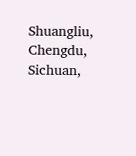Shuangliu, Chengdu, Sichuan,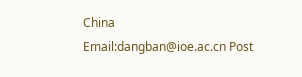China
Email:dangban@ioe.ac.cn Post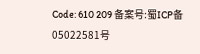Code: 610 209 备案号:蜀ICP备05022581号